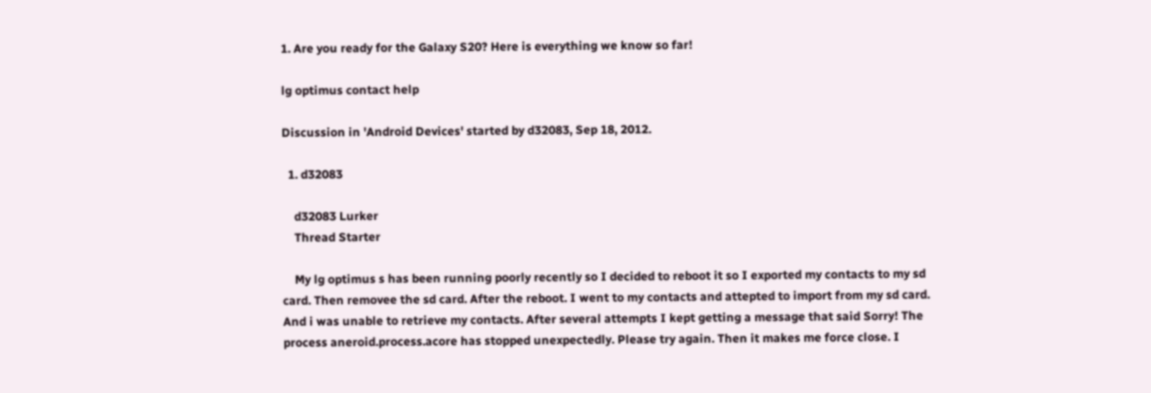1. Are you ready for the Galaxy S20? Here is everything we know so far!

lg optimus contact help

Discussion in 'Android Devices' started by d32083, Sep 18, 2012.

  1. d32083

    d32083 Lurker
    Thread Starter

    My lg optimus s has been running poorly recently so I decided to reboot it so I exported my contacts to my sd card. Then removee the sd card. After the reboot. I went to my contacts and attepted to import from my sd card. And i was unable to retrieve my contacts. After several attempts I kept getting a message that said Sorry! The process aneroid.process.acore has stopped unexpectedly. Please try again. Then it makes me force close. I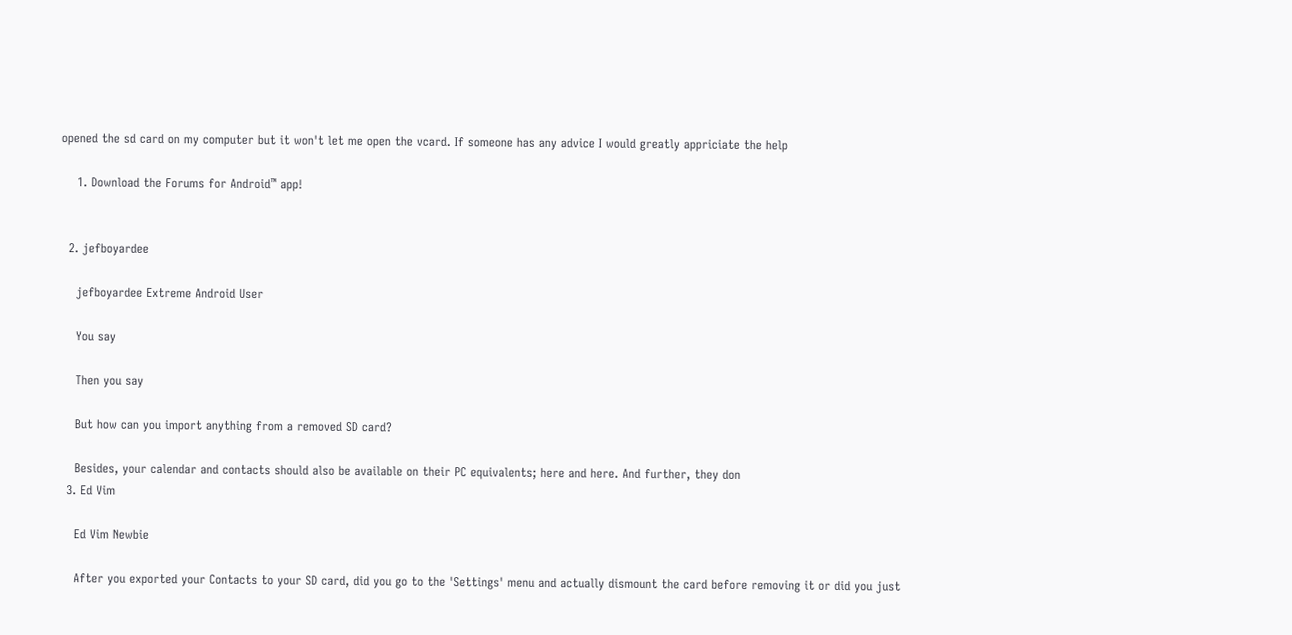opened the sd card on my computer but it won't let me open the vcard. If someone has any advice I would greatly appriciate the help

    1. Download the Forums for Android™ app!


  2. jefboyardee

    jefboyardee Extreme Android User

    You say

    Then you say

    But how can you import anything from a removed SD card?

    Besides, your calendar and contacts should also be available on their PC equivalents; here and here. And further, they don
  3. Ed Vim

    Ed Vim Newbie

    After you exported your Contacts to your SD card, did you go to the 'Settings' menu and actually dismount the card before removing it or did you just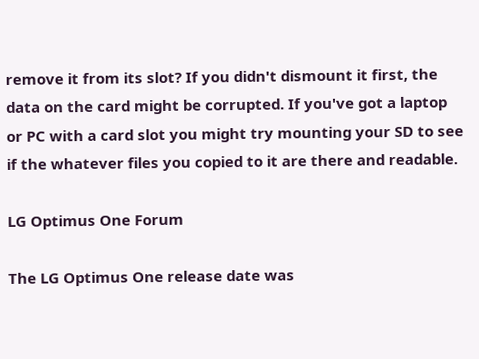remove it from its slot? If you didn't dismount it first, the data on the card might be corrupted. If you've got a laptop or PC with a card slot you might try mounting your SD to see if the whatever files you copied to it are there and readable.

LG Optimus One Forum

The LG Optimus One release date was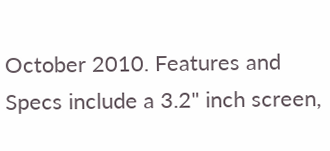October 2010. Features and Specs include a 3.2" inch screen,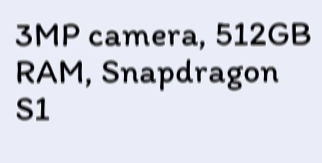3MP camera, 512GB RAM, Snapdragon S1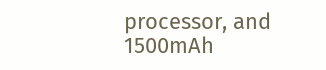processor, and 1500mAh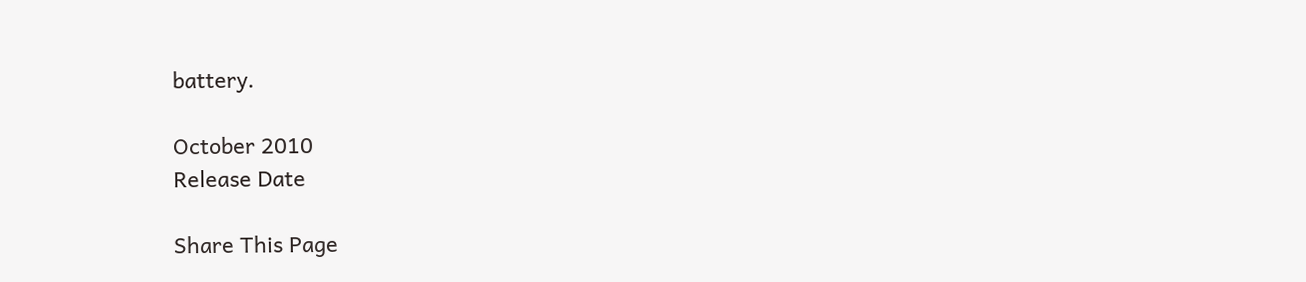battery.

October 2010
Release Date

Share This Page